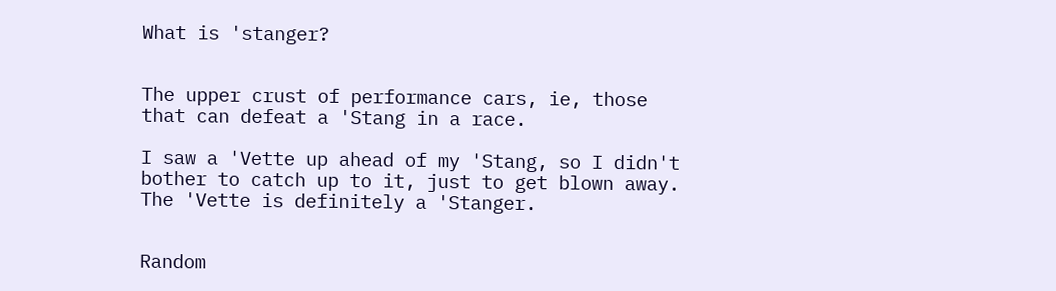What is 'stanger?


The upper crust of performance cars, ie, those that can defeat a 'Stang in a race.

I saw a 'Vette up ahead of my 'Stang, so I didn't bother to catch up to it, just to get blown away. The 'Vette is definitely a 'Stanger.


Random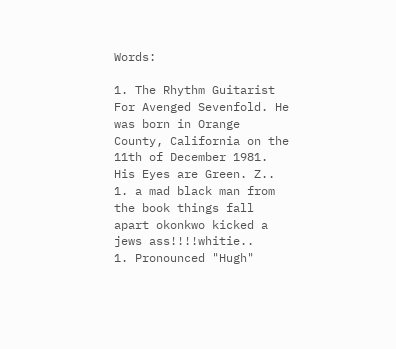Words:

1. The Rhythm Guitarist For Avenged Sevenfold. He was born in Orange County, California on the 11th of December 1981. His Eyes are Green. Z..
1. a mad black man from the book things fall apart okonkwo kicked a jews ass!!!!whitie..
1. Pronounced "Hugh"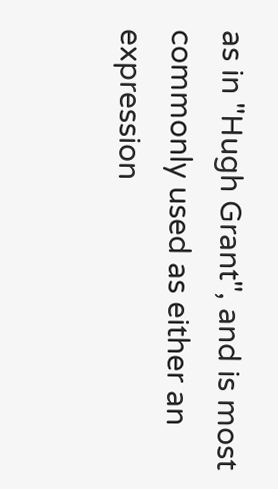as in "Hugh Grant", and is most commonly used as either an expression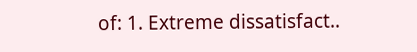of: 1. Extreme dissatisfact..